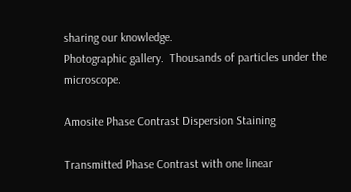sharing our knowledge.
Photographic gallery.  Thousands of particles under the microscope.

Amosite Phase Contrast Dispersion Staining

Transmitted Phase Contrast with one linear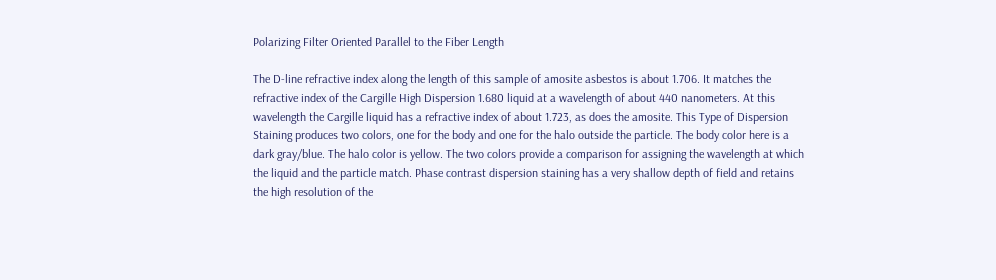Polarizing Filter Oriented Parallel to the Fiber Length

The D-line refractive index along the length of this sample of amosite asbestos is about 1.706. It matches the
refractive index of the Cargille High Dispersion 1.680 liquid at a wavelength of about 440 nanometers. At this
wavelength the Cargille liquid has a refractive index of about 1.723, as does the amosite. This Type of Dispersion
Staining produces two colors, one for the body and one for the halo outside the particle. The body color here is a
dark gray/blue. The halo color is yellow. The two colors provide a comparison for assigning the wavelength at which
the liquid and the particle match. Phase contrast dispersion staining has a very shallow depth of field and retains
the high resolution of the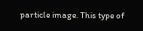particle image. This type of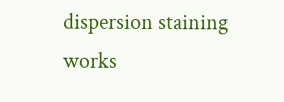dispersion staining works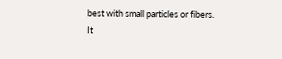best with small particles or fibers.
It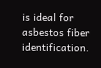is ideal for asbestos fiber identification.